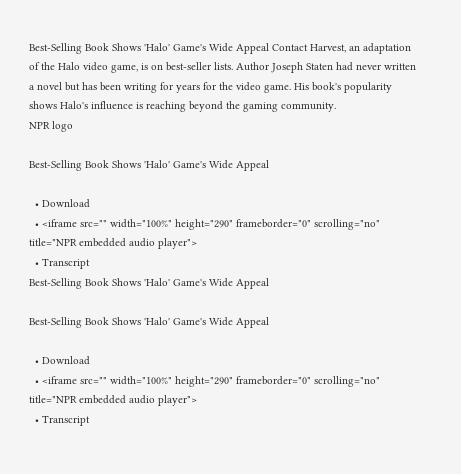Best-Selling Book Shows 'Halo' Game's Wide Appeal Contact Harvest, an adaptation of the Halo video game, is on best-seller lists. Author Joseph Staten had never written a novel but has been writing for years for the video game. His book's popularity shows Halo's influence is reaching beyond the gaming community.
NPR logo

Best-Selling Book Shows 'Halo' Game's Wide Appeal

  • Download
  • <iframe src="" width="100%" height="290" frameborder="0" scrolling="no" title="NPR embedded audio player">
  • Transcript
Best-Selling Book Shows 'Halo' Game's Wide Appeal

Best-Selling Book Shows 'Halo' Game's Wide Appeal

  • Download
  • <iframe src="" width="100%" height="290" frameborder="0" scrolling="no" title="NPR embedded audio player">
  • Transcript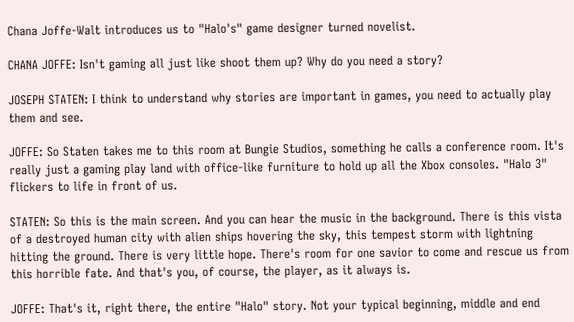Chana Joffe-Walt introduces us to "Halo's" game designer turned novelist.

CHANA JOFFE: Isn't gaming all just like shoot them up? Why do you need a story?

JOSEPH STATEN: I think to understand why stories are important in games, you need to actually play them and see.

JOFFE: So Staten takes me to this room at Bungie Studios, something he calls a conference room. It's really just a gaming play land with office-like furniture to hold up all the Xbox consoles. "Halo 3" flickers to life in front of us.

STATEN: So this is the main screen. And you can hear the music in the background. There is this vista of a destroyed human city with alien ships hovering the sky, this tempest storm with lightning hitting the ground. There is very little hope. There's room for one savior to come and rescue us from this horrible fate. And that's you, of course, the player, as it always is.

JOFFE: That's it, right there, the entire "Halo" story. Not your typical beginning, middle and end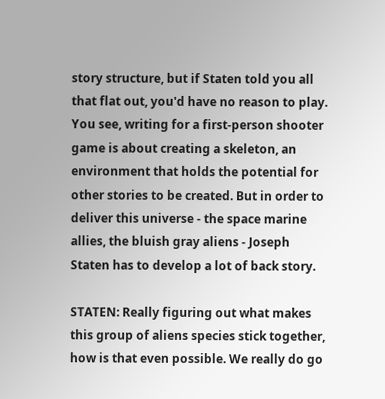story structure, but if Staten told you all that flat out, you'd have no reason to play. You see, writing for a first-person shooter game is about creating a skeleton, an environment that holds the potential for other stories to be created. But in order to deliver this universe - the space marine allies, the bluish gray aliens - Joseph Staten has to develop a lot of back story.

STATEN: Really figuring out what makes this group of aliens species stick together, how is that even possible. We really do go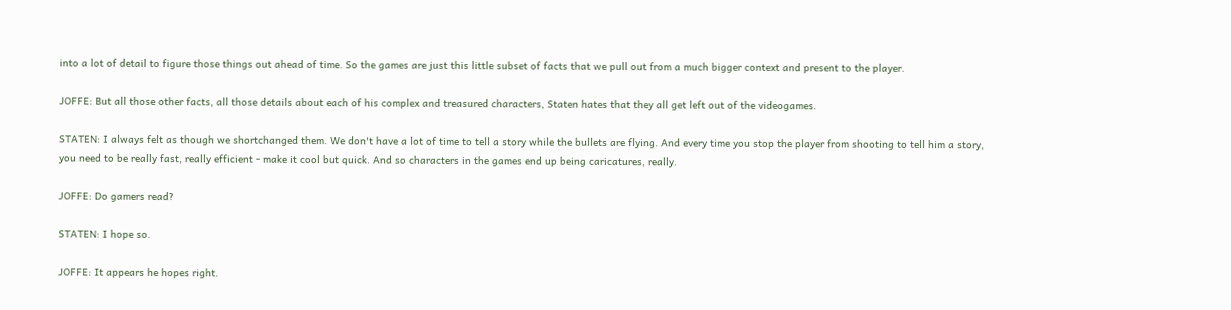into a lot of detail to figure those things out ahead of time. So the games are just this little subset of facts that we pull out from a much bigger context and present to the player.

JOFFE: But all those other facts, all those details about each of his complex and treasured characters, Staten hates that they all get left out of the videogames.

STATEN: I always felt as though we shortchanged them. We don't have a lot of time to tell a story while the bullets are flying. And every time you stop the player from shooting to tell him a story, you need to be really fast, really efficient - make it cool but quick. And so characters in the games end up being caricatures, really.

JOFFE: Do gamers read?

STATEN: I hope so.

JOFFE: It appears he hopes right.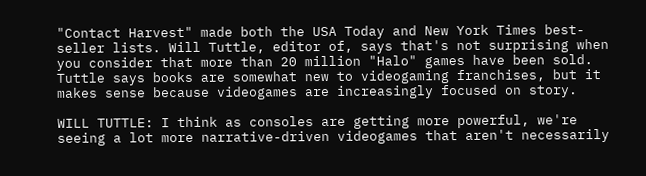"Contact Harvest" made both the USA Today and New York Times best-seller lists. Will Tuttle, editor of, says that's not surprising when you consider that more than 20 million "Halo" games have been sold. Tuttle says books are somewhat new to videogaming franchises, but it makes sense because videogames are increasingly focused on story.

WILL TUTTLE: I think as consoles are getting more powerful, we're seeing a lot more narrative-driven videogames that aren't necessarily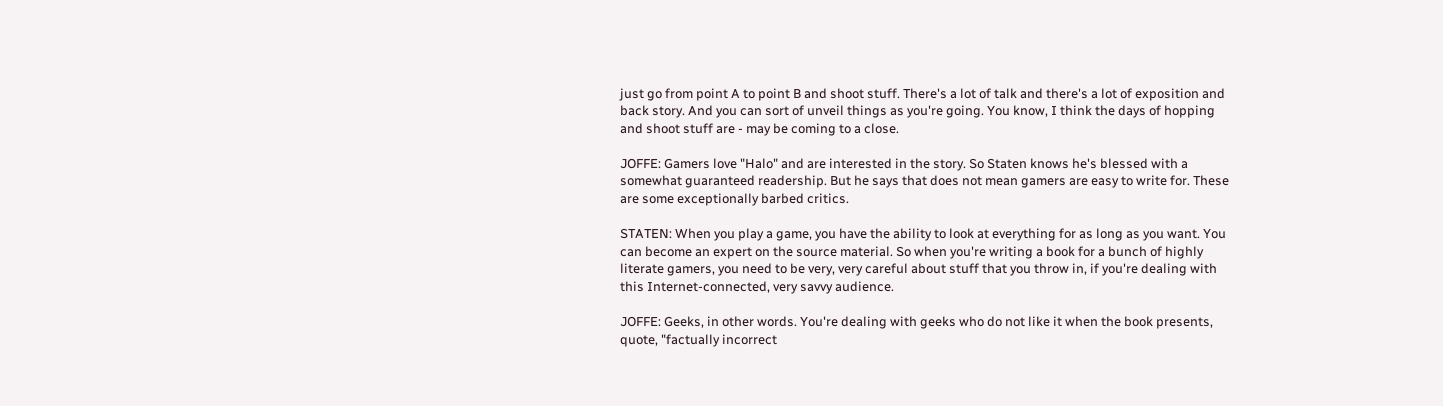just go from point A to point B and shoot stuff. There's a lot of talk and there's a lot of exposition and back story. And you can sort of unveil things as you're going. You know, I think the days of hopping and shoot stuff are - may be coming to a close.

JOFFE: Gamers love "Halo" and are interested in the story. So Staten knows he's blessed with a somewhat guaranteed readership. But he says that does not mean gamers are easy to write for. These are some exceptionally barbed critics.

STATEN: When you play a game, you have the ability to look at everything for as long as you want. You can become an expert on the source material. So when you're writing a book for a bunch of highly literate gamers, you need to be very, very careful about stuff that you throw in, if you're dealing with this Internet-connected, very savvy audience.

JOFFE: Geeks, in other words. You're dealing with geeks who do not like it when the book presents, quote, "factually incorrect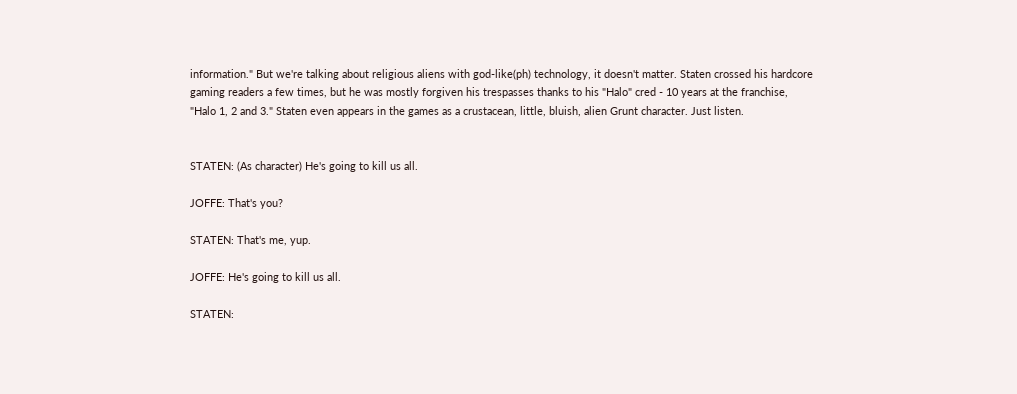information." But we're talking about religious aliens with god-like(ph) technology, it doesn't matter. Staten crossed his hardcore gaming readers a few times, but he was mostly forgiven his trespasses thanks to his "Halo" cred - 10 years at the franchise, "Halo 1, 2 and 3." Staten even appears in the games as a crustacean, little, bluish, alien Grunt character. Just listen.


STATEN: (As character) He's going to kill us all.

JOFFE: That's you?

STATEN: That's me, yup.

JOFFE: He's going to kill us all.

STATEN: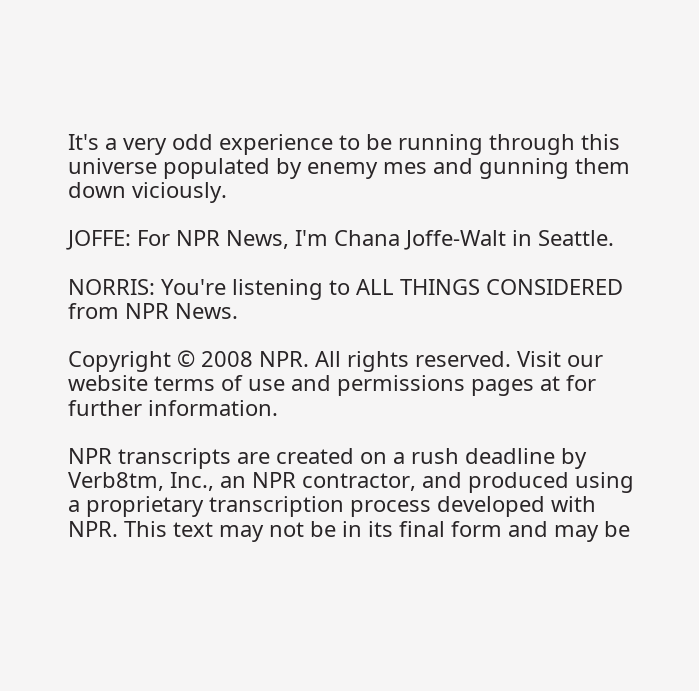It's a very odd experience to be running through this universe populated by enemy mes and gunning them down viciously.

JOFFE: For NPR News, I'm Chana Joffe-Walt in Seattle.

NORRIS: You're listening to ALL THINGS CONSIDERED from NPR News.

Copyright © 2008 NPR. All rights reserved. Visit our website terms of use and permissions pages at for further information.

NPR transcripts are created on a rush deadline by Verb8tm, Inc., an NPR contractor, and produced using a proprietary transcription process developed with NPR. This text may not be in its final form and may be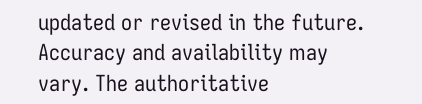updated or revised in the future. Accuracy and availability may vary. The authoritative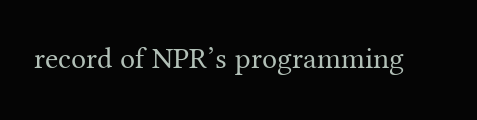record of NPR’s programming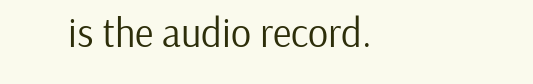is the audio record.